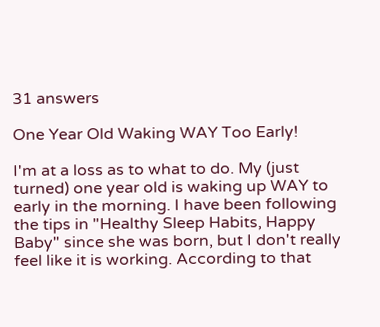31 answers

One Year Old Waking WAY Too Early!

I'm at a loss as to what to do. My (just turned) one year old is waking up WAY to early in the morning. I have been following the tips in "Healthy Sleep Habits, Happy Baby" since she was born, but I don't really feel like it is working. According to that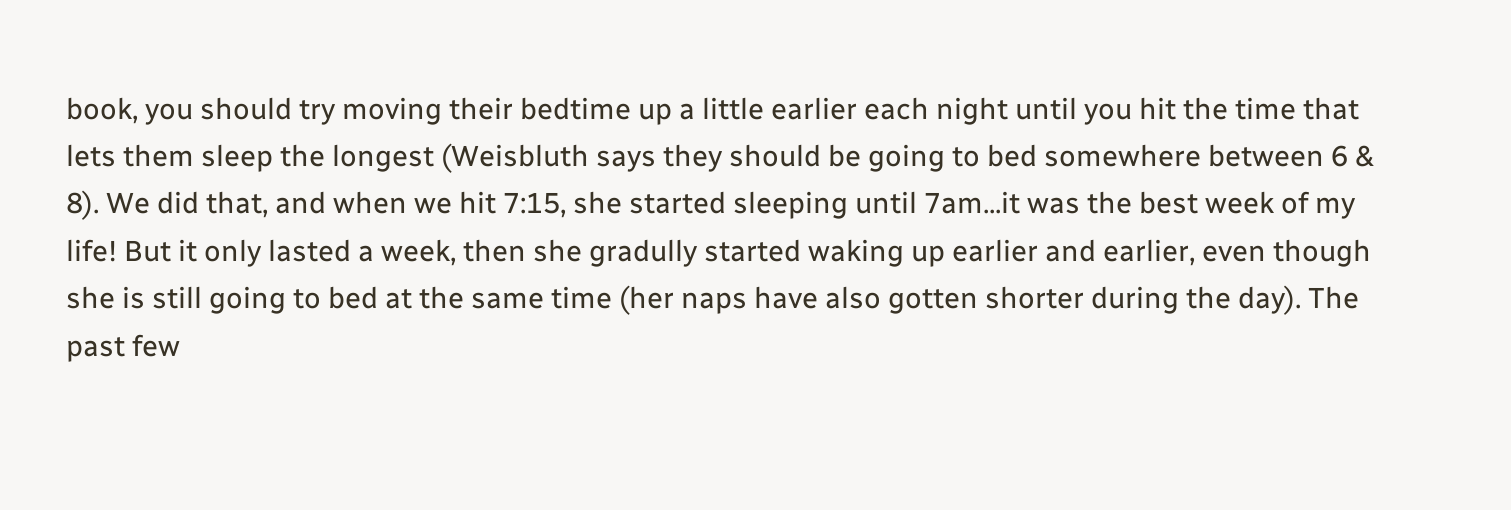book, you should try moving their bedtime up a little earlier each night until you hit the time that lets them sleep the longest (Weisbluth says they should be going to bed somewhere between 6 & 8). We did that, and when we hit 7:15, she started sleeping until 7am...it was the best week of my life! But it only lasted a week, then she gradully started waking up earlier and earlier, even though she is still going to bed at the same time (her naps have also gotten shorter during the day). The past few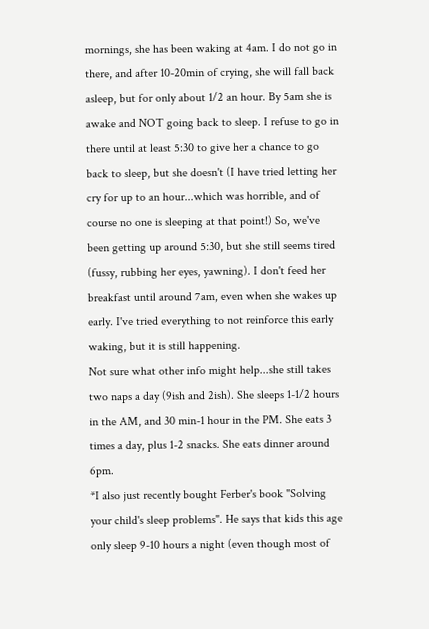mornings, she has been waking at 4am. I do not go in there, and after 10-20min of crying, she will fall back asleep, but for only about 1/2 an hour. By 5am she is awake and NOT going back to sleep. I refuse to go in there until at least 5:30 to give her a chance to go back to sleep, but she doesn't (I have tried letting her cry for up to an hour...which was horrible, and of course no one is sleeping at that point!) So, we've been getting up around 5:30, but she still seems tired (fussy, rubbing her eyes, yawning). I don't feed her breakfast until around 7am, even when she wakes up early. I've tried everything to not reinforce this early waking, but it is still happening.
Not sure what other info might help...she still takes two naps a day (9ish and 2ish). She sleeps 1-1/2 hours in the AM, and 30 min-1 hour in the PM. She eats 3 times a day, plus 1-2 snacks. She eats dinner around 6pm.
*I also just recently bought Ferber's book "Solving your child's sleep problems". He says that kids this age only sleep 9-10 hours a night (even though most of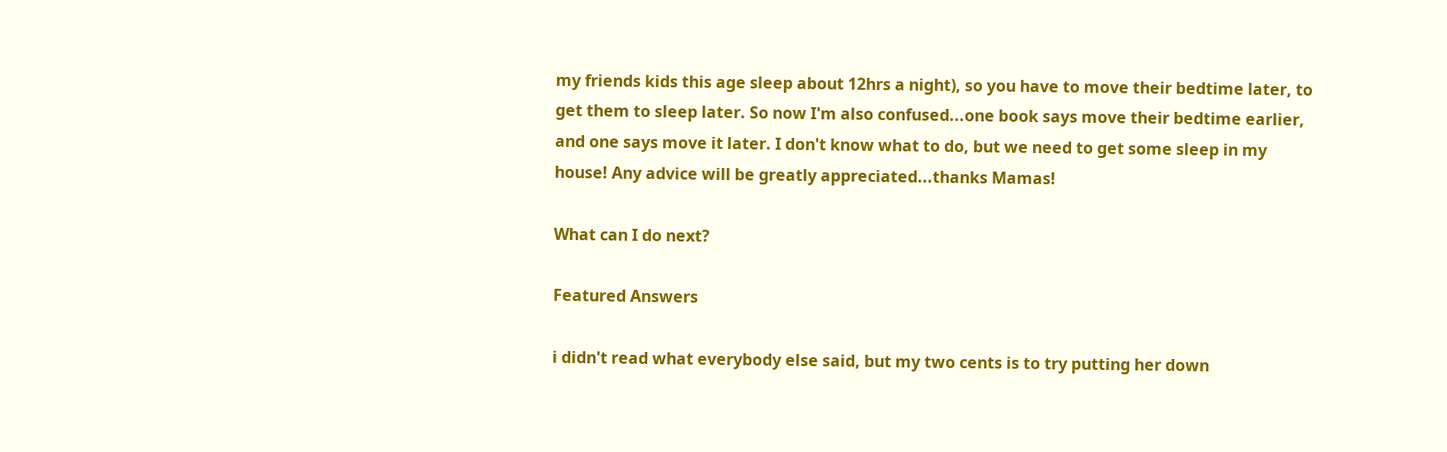my friends kids this age sleep about 12hrs a night), so you have to move their bedtime later, to get them to sleep later. So now I'm also confused...one book says move their bedtime earlier, and one says move it later. I don't know what to do, but we need to get some sleep in my house! Any advice will be greatly appreciated...thanks Mamas!

What can I do next?

Featured Answers

i didn't read what everybody else said, but my two cents is to try putting her down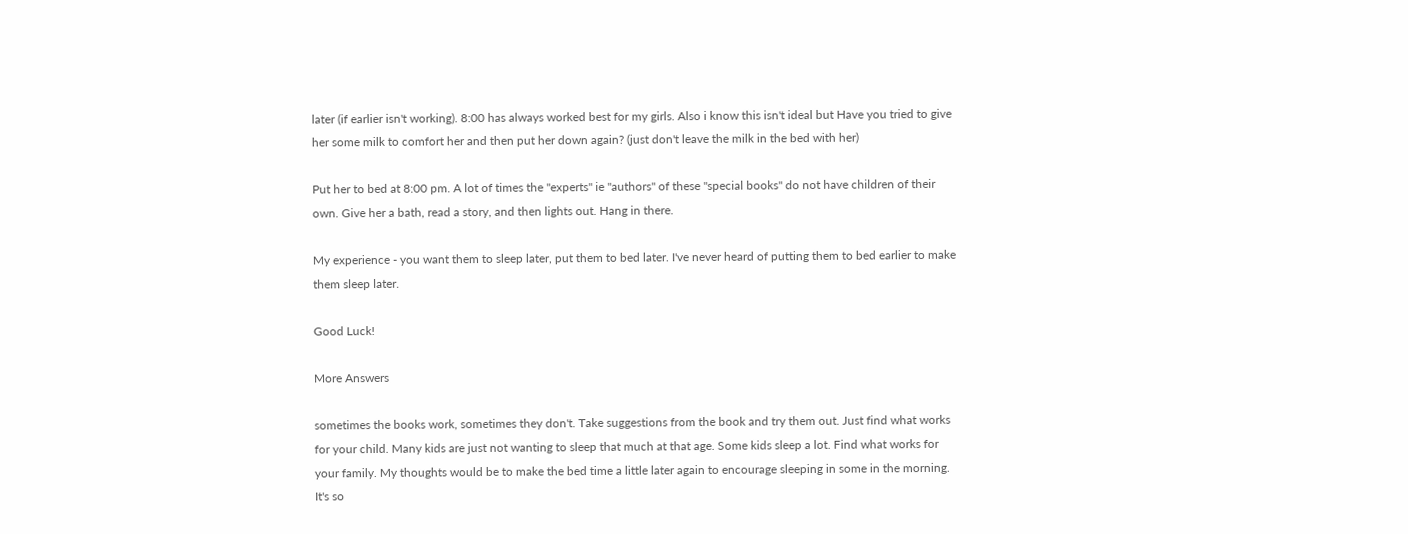later (if earlier isn't working). 8:00 has always worked best for my girls. Also i know this isn't ideal but Have you tried to give her some milk to comfort her and then put her down again? (just don't leave the milk in the bed with her)

Put her to bed at 8:00 pm. A lot of times the "experts" ie "authors" of these "special books" do not have children of their own. Give her a bath, read a story, and then lights out. Hang in there.

My experience - you want them to sleep later, put them to bed later. I've never heard of putting them to bed earlier to make them sleep later.

Good Luck!

More Answers

sometimes the books work, sometimes they don't. Take suggestions from the book and try them out. Just find what works for your child. Many kids are just not wanting to sleep that much at that age. Some kids sleep a lot. Find what works for your family. My thoughts would be to make the bed time a little later again to encourage sleeping in some in the morning. It's so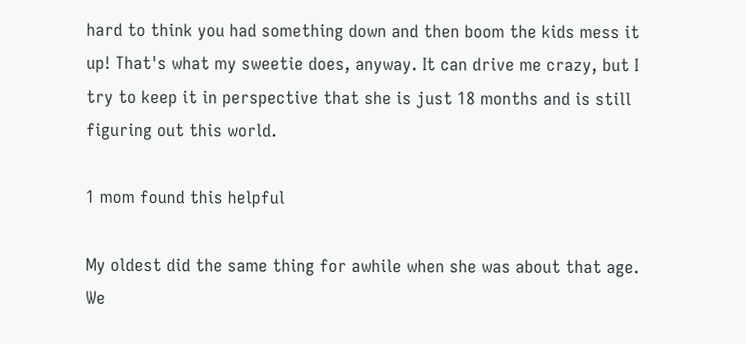hard to think you had something down and then boom the kids mess it up! That's what my sweetie does, anyway. It can drive me crazy, but I try to keep it in perspective that she is just 18 months and is still figuring out this world.

1 mom found this helpful

My oldest did the same thing for awhile when she was about that age. We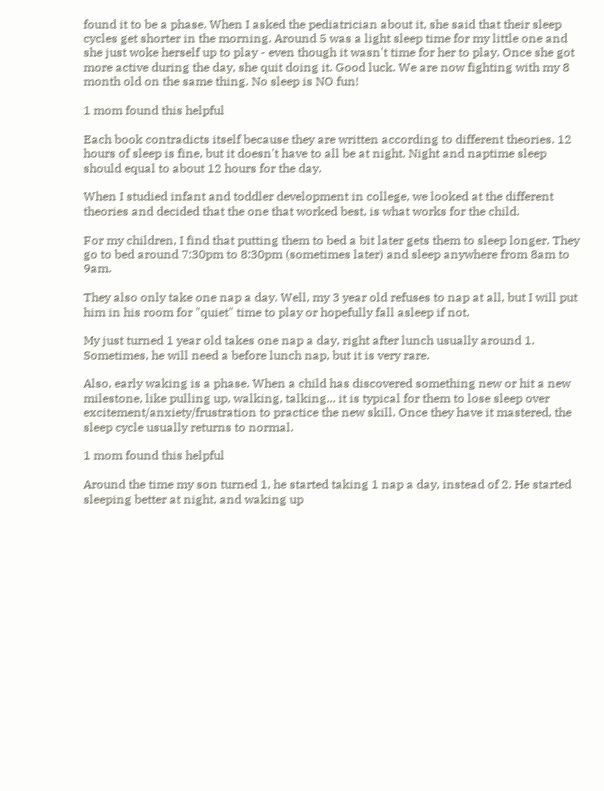found it to be a phase. When I asked the pediatrician about it, she said that their sleep cycles get shorter in the morning. Around 5 was a light sleep time for my little one and she just woke herself up to play - even though it wasn't time for her to play. Once she got more active during the day, she quit doing it. Good luck. We are now fighting with my 8 month old on the same thing. No sleep is NO fun!

1 mom found this helpful

Each book contradicts itself because they are written according to different theories. 12 hours of sleep is fine, but it doesn't have to all be at night. Night and naptime sleep should equal to about 12 hours for the day.

When I studied infant and toddler development in college, we looked at the different theories and decided that the one that worked best, is what works for the child.

For my children, I find that putting them to bed a bit later gets them to sleep longer. They go to bed around 7:30pm to 8:30pm (sometimes later) and sleep anywhere from 8am to 9am.

They also only take one nap a day. Well, my 3 year old refuses to nap at all, but I will put him in his room for "quiet" time to play or hopefully fall asleep if not.

My just turned 1 year old takes one nap a day, right after lunch usually around 1. Sometimes, he will need a before lunch nap, but it is very rare.

Also, early waking is a phase. When a child has discovered something new or hit a new milestone, like pulling up, walking, talking... it is typical for them to lose sleep over excitement/anxiety/frustration to practice the new skill. Once they have it mastered, the sleep cycle usually returns to normal.

1 mom found this helpful

Around the time my son turned 1, he started taking 1 nap a day, instead of 2. He started sleeping better at night, and waking up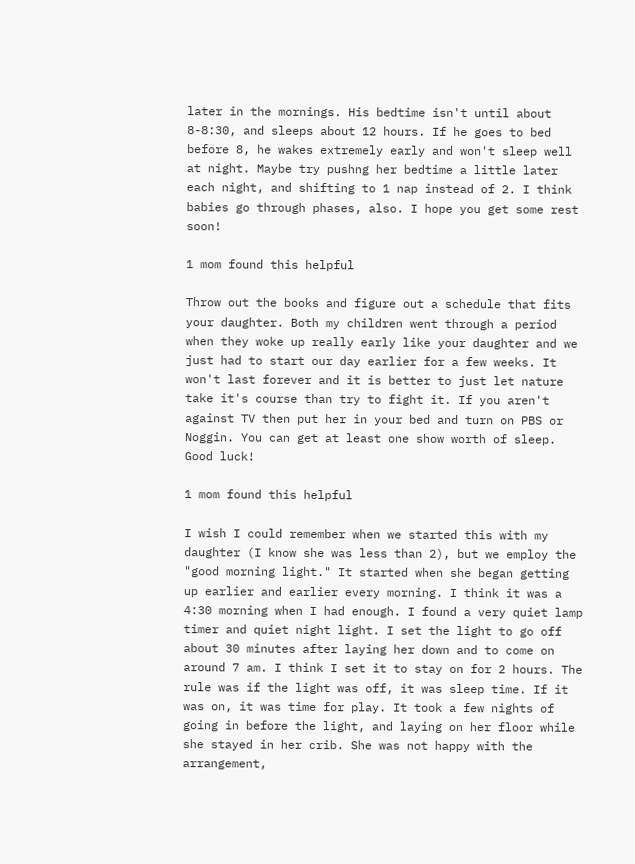later in the mornings. His bedtime isn't until about 8-8:30, and sleeps about 12 hours. If he goes to bed before 8, he wakes extremely early and won't sleep well at night. Maybe try pushng her bedtime a little later each night, and shifting to 1 nap instead of 2. I think babies go through phases, also. I hope you get some rest soon!

1 mom found this helpful

Throw out the books and figure out a schedule that fits your daughter. Both my children went through a period when they woke up really early like your daughter and we just had to start our day earlier for a few weeks. It won't last forever and it is better to just let nature take it's course than try to fight it. If you aren't against TV then put her in your bed and turn on PBS or Noggin. You can get at least one show worth of sleep. Good luck!

1 mom found this helpful

I wish I could remember when we started this with my daughter (I know she was less than 2), but we employ the "good morning light." It started when she began getting up earlier and earlier every morning. I think it was a 4:30 morning when I had enough. I found a very quiet lamp timer and quiet night light. I set the light to go off about 30 minutes after laying her down and to come on around 7 am. I think I set it to stay on for 2 hours. The rule was if the light was off, it was sleep time. If it was on, it was time for play. It took a few nights of going in before the light, and laying on her floor while she stayed in her crib. She was not happy with the arrangement,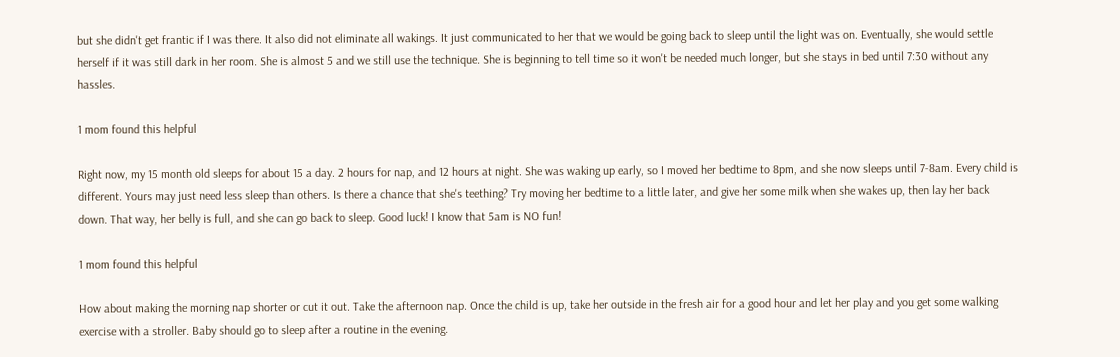but she didn't get frantic if I was there. It also did not eliminate all wakings. It just communicated to her that we would be going back to sleep until the light was on. Eventually, she would settle herself if it was still dark in her room. She is almost 5 and we still use the technique. She is beginning to tell time so it won't be needed much longer, but she stays in bed until 7:30 without any hassles.

1 mom found this helpful

Right now, my 15 month old sleeps for about 15 a day. 2 hours for nap, and 12 hours at night. She was waking up early, so I moved her bedtime to 8pm, and she now sleeps until 7-8am. Every child is different. Yours may just need less sleep than others. Is there a chance that she's teething? Try moving her bedtime to a little later, and give her some milk when she wakes up, then lay her back down. That way, her belly is full, and she can go back to sleep. Good luck! I know that 5am is NO fun!

1 mom found this helpful

How about making the morning nap shorter or cut it out. Take the afternoon nap. Once the child is up, take her outside in the fresh air for a good hour and let her play and you get some walking exercise with a stroller. Baby should go to sleep after a routine in the evening.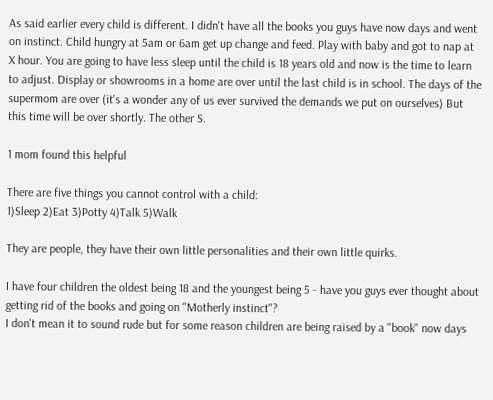As said earlier every child is different. I didn't have all the books you guys have now days and went on instinct. Child hungry at 5am or 6am get up change and feed. Play with baby and got to nap at X hour. You are going to have less sleep until the child is 18 years old and now is the time to learn to adjust. Display or showrooms in a home are over until the last child is in school. The days of the supermom are over (it's a wonder any of us ever survived the demands we put on ourselves) But this time will be over shortly. The other S.

1 mom found this helpful

There are five things you cannot control with a child:
1)Sleep 2)Eat 3)Potty 4)Talk 5)Walk

They are people, they have their own little personalities and their own little quirks.

I have four children the oldest being 18 and the youngest being 5 - have you guys ever thought about getting rid of the books and going on "Motherly instinct"?
I don't mean it to sound rude but for some reason children are being raised by a "book" now days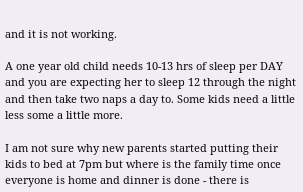and it is not working.

A one year old child needs 10-13 hrs of sleep per DAY and you are expecting her to sleep 12 through the night and then take two naps a day to. Some kids need a little less some a little more.

I am not sure why new parents started putting their kids to bed at 7pm but where is the family time once everyone is home and dinner is done - there is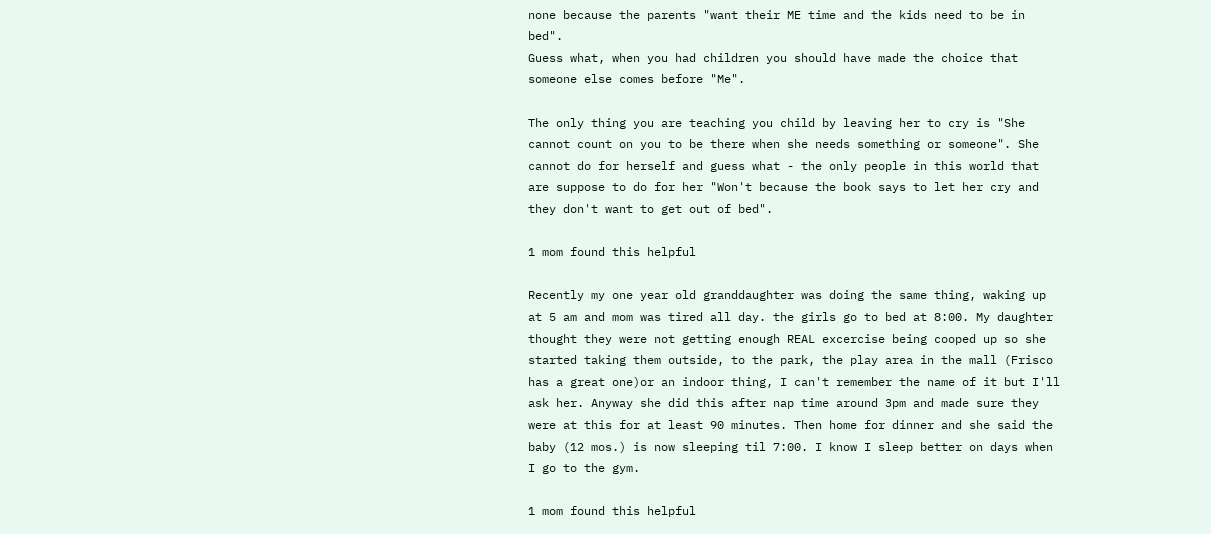none because the parents "want their ME time and the kids need to be in bed".
Guess what, when you had children you should have made the choice that someone else comes before "Me".

The only thing you are teaching you child by leaving her to cry is "She cannot count on you to be there when she needs something or someone". She cannot do for herself and guess what - the only people in this world that are suppose to do for her "Won't because the book says to let her cry and they don't want to get out of bed".

1 mom found this helpful

Recently my one year old granddaughter was doing the same thing, waking up at 5 am and mom was tired all day. the girls go to bed at 8:00. My daughter thought they were not getting enough REAL excercise being cooped up so she started taking them outside, to the park, the play area in the mall (Frisco has a great one)or an indoor thing, I can't remember the name of it but I'll ask her. Anyway she did this after nap time around 3pm and made sure they were at this for at least 90 minutes. Then home for dinner and she said the baby (12 mos.) is now sleeping til 7:00. I know I sleep better on days when I go to the gym.

1 mom found this helpful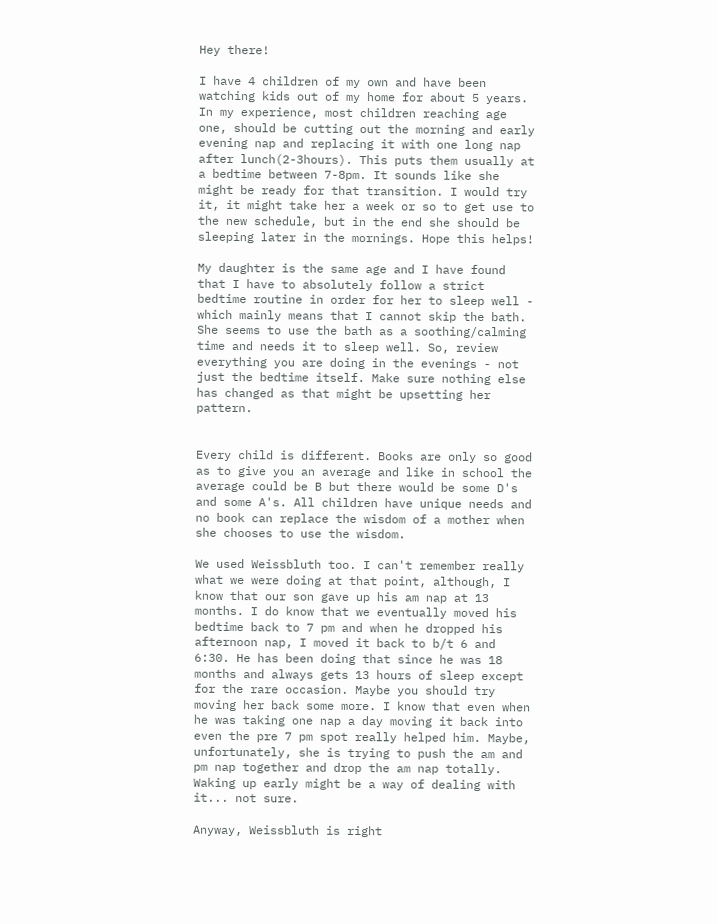Hey there!

I have 4 children of my own and have been watching kids out of my home for about 5 years. In my experience, most children reaching age one, should be cutting out the morning and early evening nap and replacing it with one long nap after lunch(2-3hours). This puts them usually at a bedtime between 7-8pm. It sounds like she might be ready for that transition. I would try it, it might take her a week or so to get use to the new schedule, but in the end she should be sleeping later in the mornings. Hope this helps!

My daughter is the same age and I have found that I have to absolutely follow a strict bedtime routine in order for her to sleep well - which mainly means that I cannot skip the bath. She seems to use the bath as a soothing/calming time and needs it to sleep well. So, review everything you are doing in the evenings - not just the bedtime itself. Make sure nothing else has changed as that might be upsetting her pattern.


Every child is different. Books are only so good as to give you an average and like in school the average could be B but there would be some D's and some A's. All children have unique needs and no book can replace the wisdom of a mother when she chooses to use the wisdom.

We used Weissbluth too. I can't remember really what we were doing at that point, although, I know that our son gave up his am nap at 13 months. I do know that we eventually moved his bedtime back to 7 pm and when he dropped his afternoon nap, I moved it back to b/t 6 and 6:30. He has been doing that since he was 18 months and always gets 13 hours of sleep except for the rare occasion. Maybe you should try moving her back some more. I know that even when he was taking one nap a day moving it back into even the pre 7 pm spot really helped him. Maybe, unfortunately, she is trying to push the am and pm nap together and drop the am nap totally. Waking up early might be a way of dealing with it... not sure.

Anyway, Weissbluth is right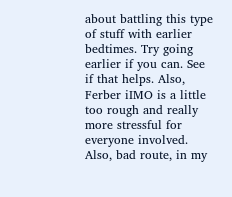about battling this type of stuff with earlier bedtimes. Try going earlier if you can. See if that helps. Also, Ferber iIMO is a little too rough and really more stressful for everyone involved. Also, bad route, in my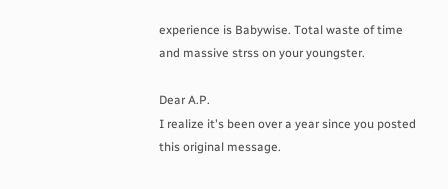experience is Babywise. Total waste of time and massive strss on your youngster.

Dear A.P.
I realize it's been over a year since you posted this original message.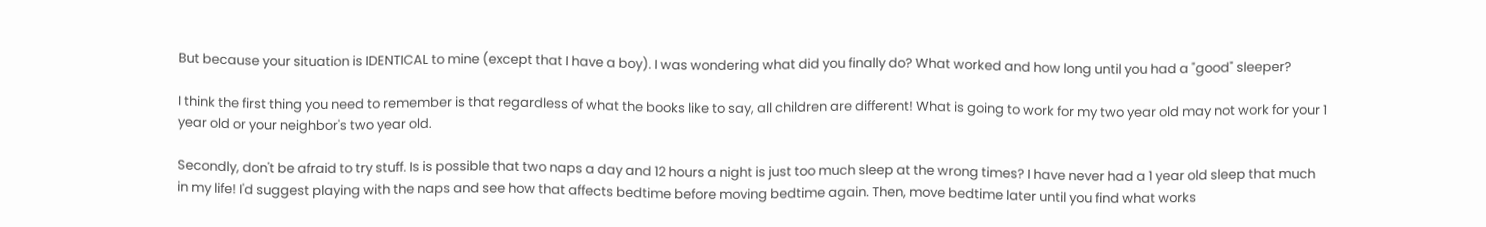But because your situation is IDENTICAL to mine (except that I have a boy). I was wondering what did you finally do? What worked and how long until you had a "good" sleeper?

I think the first thing you need to remember is that regardless of what the books like to say, all children are different! What is going to work for my two year old may not work for your 1 year old or your neighbor's two year old.

Secondly, don't be afraid to try stuff. Is is possible that two naps a day and 12 hours a night is just too much sleep at the wrong times? I have never had a 1 year old sleep that much in my life! I'd suggest playing with the naps and see how that affects bedtime before moving bedtime again. Then, move bedtime later until you find what works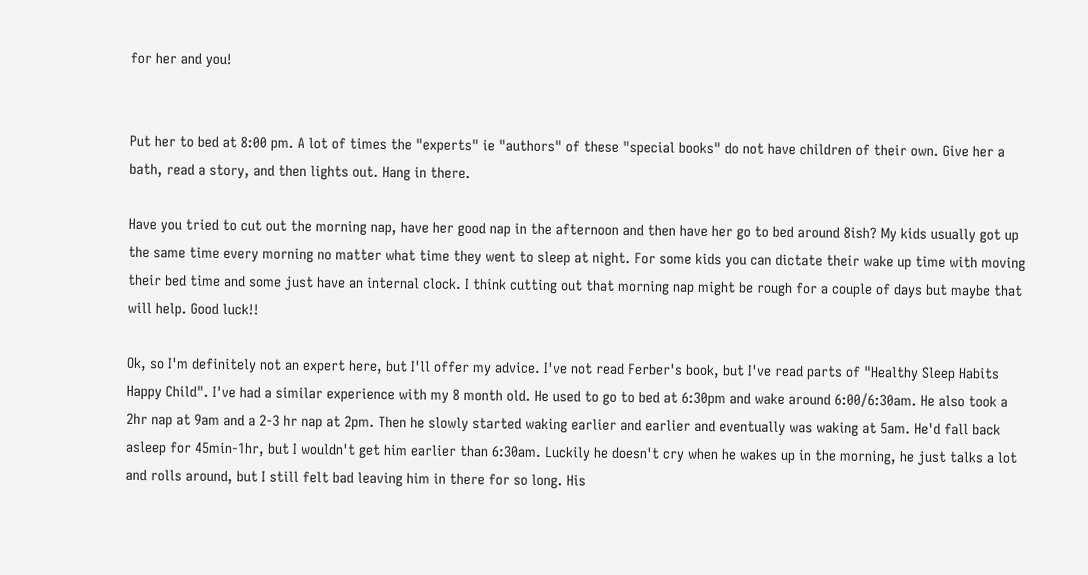for her and you!


Put her to bed at 8:00 pm. A lot of times the "experts" ie "authors" of these "special books" do not have children of their own. Give her a bath, read a story, and then lights out. Hang in there.

Have you tried to cut out the morning nap, have her good nap in the afternoon and then have her go to bed around 8ish? My kids usually got up the same time every morning no matter what time they went to sleep at night. For some kids you can dictate their wake up time with moving their bed time and some just have an internal clock. I think cutting out that morning nap might be rough for a couple of days but maybe that will help. Good luck!!

Ok, so I'm definitely not an expert here, but I'll offer my advice. I've not read Ferber's book, but I've read parts of "Healthy Sleep Habits Happy Child". I've had a similar experience with my 8 month old. He used to go to bed at 6:30pm and wake around 6:00/6:30am. He also took a 2hr nap at 9am and a 2-3 hr nap at 2pm. Then he slowly started waking earlier and earlier and eventually was waking at 5am. He'd fall back asleep for 45min-1hr, but I wouldn't get him earlier than 6:30am. Luckily he doesn't cry when he wakes up in the morning, he just talks a lot and rolls around, but I still felt bad leaving him in there for so long. His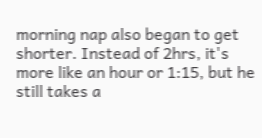morning nap also began to get shorter. Instead of 2hrs, it's more like an hour or 1:15, but he still takes a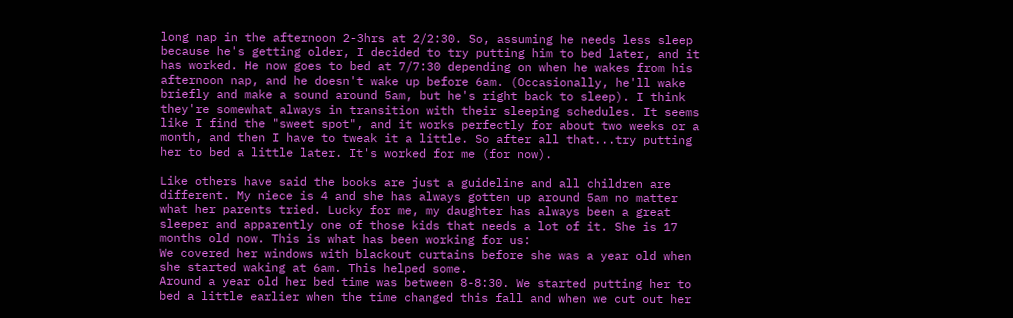long nap in the afternoon 2-3hrs at 2/2:30. So, assuming he needs less sleep because he's getting older, I decided to try putting him to bed later, and it has worked. He now goes to bed at 7/7:30 depending on when he wakes from his afternoon nap, and he doesn't wake up before 6am. (Occasionally, he'll wake briefly and make a sound around 5am, but he's right back to sleep). I think they're somewhat always in transition with their sleeping schedules. It seems like I find the "sweet spot", and it works perfectly for about two weeks or a month, and then I have to tweak it a little. So after all that...try putting her to bed a little later. It's worked for me (for now).

Like others have said the books are just a guideline and all children are different. My niece is 4 and she has always gotten up around 5am no matter what her parents tried. Lucky for me, my daughter has always been a great sleeper and apparently one of those kids that needs a lot of it. She is 17 months old now. This is what has been working for us:
We covered her windows with blackout curtains before she was a year old when she started waking at 6am. This helped some.
Around a year old her bed time was between 8-8:30. We started putting her to bed a little earlier when the time changed this fall and when we cut out her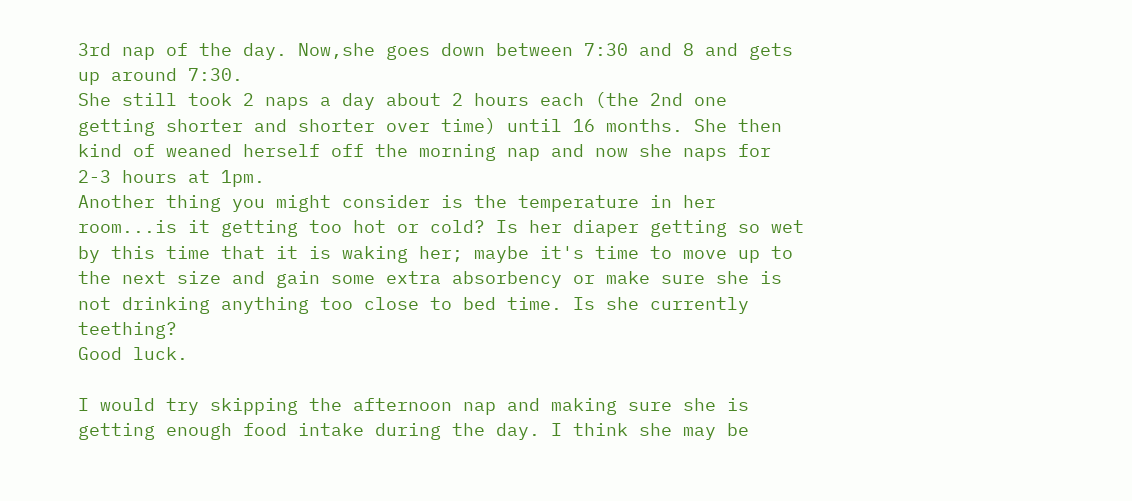3rd nap of the day. Now,she goes down between 7:30 and 8 and gets up around 7:30.
She still took 2 naps a day about 2 hours each (the 2nd one getting shorter and shorter over time) until 16 months. She then kind of weaned herself off the morning nap and now she naps for 2-3 hours at 1pm.
Another thing you might consider is the temperature in her room...is it getting too hot or cold? Is her diaper getting so wet by this time that it is waking her; maybe it's time to move up to the next size and gain some extra absorbency or make sure she is not drinking anything too close to bed time. Is she currently teething?
Good luck.

I would try skipping the afternoon nap and making sure she is getting enough food intake during the day. I think she may be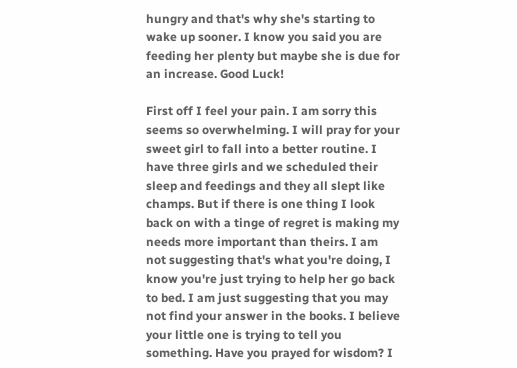hungry and that's why she's starting to wake up sooner. I know you said you are feeding her plenty but maybe she is due for an increase. Good Luck!

First off I feel your pain. I am sorry this seems so overwhelming. I will pray for your sweet girl to fall into a better routine. I have three girls and we scheduled their sleep and feedings and they all slept like champs. But if there is one thing I look back on with a tinge of regret is making my needs more important than theirs. I am not suggesting that's what you're doing, I know you're just trying to help her go back to bed. I am just suggesting that you may not find your answer in the books. I believe your little one is trying to tell you something. Have you prayed for wisdom? I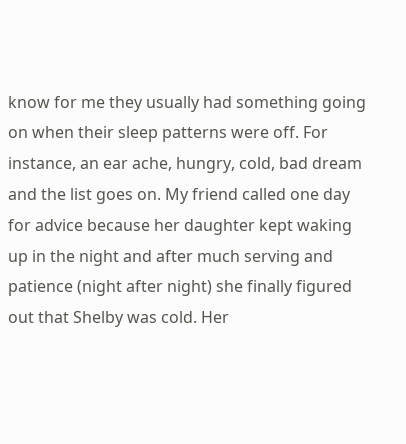know for me they usually had something going on when their sleep patterns were off. For instance, an ear ache, hungry, cold, bad dream and the list goes on. My friend called one day for advice because her daughter kept waking up in the night and after much serving and patience (night after night) she finally figured out that Shelby was cold. Her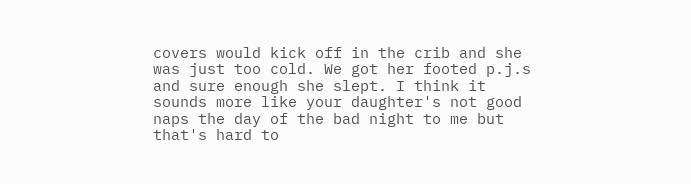covers would kick off in the crib and she was just too cold. We got her footed p.j.s and sure enough she slept. I think it sounds more like your daughter's not good naps the day of the bad night to me but that's hard to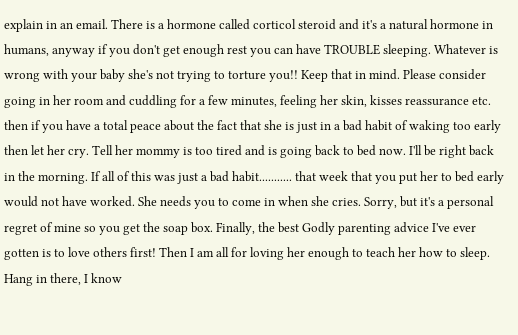explain in an email. There is a hormone called corticol steroid and it's a natural hormone in humans, anyway if you don't get enough rest you can have TROUBLE sleeping. Whatever is wrong with your baby she's not trying to torture you!! Keep that in mind. Please consider going in her room and cuddling for a few minutes, feeling her skin, kisses reassurance etc. then if you have a total peace about the fact that she is just in a bad habit of waking too early then let her cry. Tell her mommy is too tired and is going back to bed now. I'll be right back in the morning. If all of this was just a bad habit........... that week that you put her to bed early would not have worked. She needs you to come in when she cries. Sorry, but it's a personal regret of mine so you get the soap box. Finally, the best Godly parenting advice I've ever gotten is to love others first! Then I am all for loving her enough to teach her how to sleep. Hang in there, I know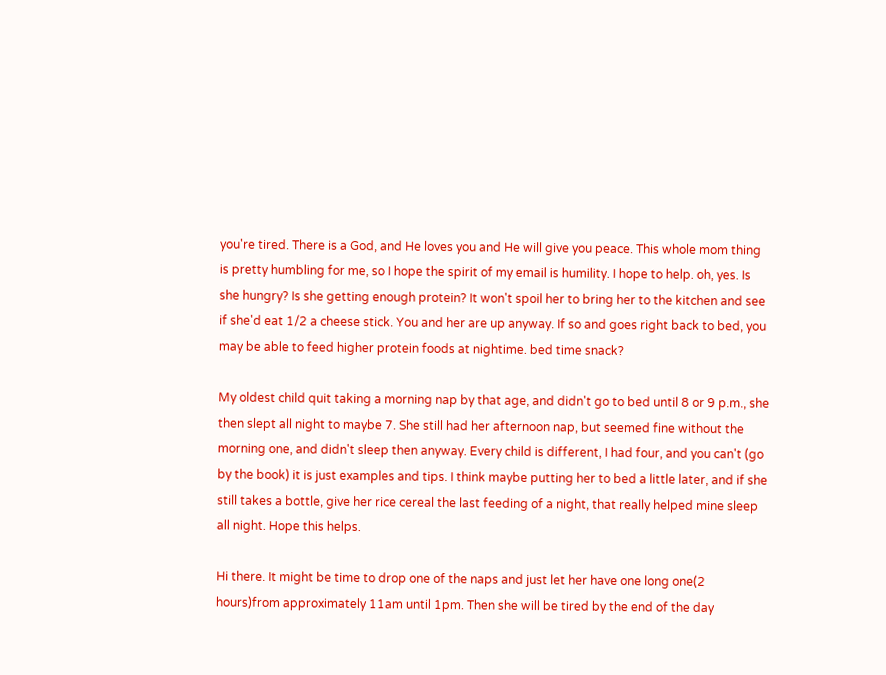you're tired. There is a God, and He loves you and He will give you peace. This whole mom thing is pretty humbling for me, so I hope the spirit of my email is humility. I hope to help. oh, yes. Is she hungry? Is she getting enough protein? It won't spoil her to bring her to the kitchen and see if she'd eat 1/2 a cheese stick. You and her are up anyway. If so and goes right back to bed, you may be able to feed higher protein foods at nightime. bed time snack?

My oldest child quit taking a morning nap by that age, and didn't go to bed until 8 or 9 p.m., she then slept all night to maybe 7. She still had her afternoon nap, but seemed fine without the morning one, and didn't sleep then anyway. Every child is different, I had four, and you can't (go by the book) it is just examples and tips. I think maybe putting her to bed a little later, and if she still takes a bottle, give her rice cereal the last feeding of a night, that really helped mine sleep all night. Hope this helps.

Hi there. It might be time to drop one of the naps and just let her have one long one(2 hours)from approximately 11am until 1pm. Then she will be tired by the end of the day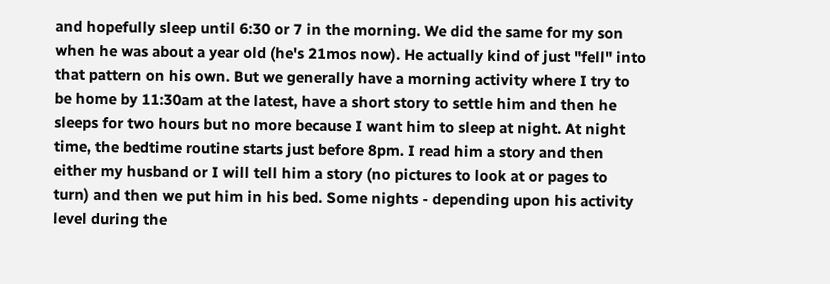and hopefully sleep until 6:30 or 7 in the morning. We did the same for my son when he was about a year old (he's 21mos now). He actually kind of just "fell" into that pattern on his own. But we generally have a morning activity where I try to be home by 11:30am at the latest, have a short story to settle him and then he sleeps for two hours but no more because I want him to sleep at night. At night time, the bedtime routine starts just before 8pm. I read him a story and then either my husband or I will tell him a story (no pictures to look at or pages to turn) and then we put him in his bed. Some nights - depending upon his activity level during the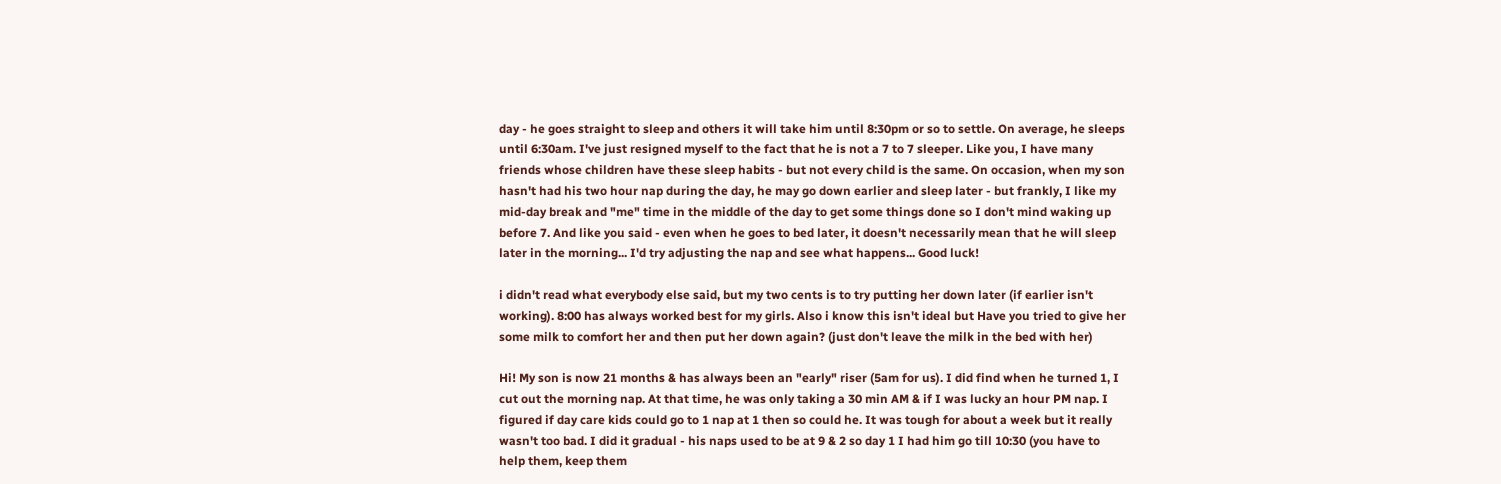day - he goes straight to sleep and others it will take him until 8:30pm or so to settle. On average, he sleeps until 6:30am. I've just resigned myself to the fact that he is not a 7 to 7 sleeper. Like you, I have many friends whose children have these sleep habits - but not every child is the same. On occasion, when my son hasn't had his two hour nap during the day, he may go down earlier and sleep later - but frankly, I like my mid-day break and "me" time in the middle of the day to get some things done so I don't mind waking up before 7. And like you said - even when he goes to bed later, it doesn't necessarily mean that he will sleep later in the morning... I'd try adjusting the nap and see what happens... Good luck!

i didn't read what everybody else said, but my two cents is to try putting her down later (if earlier isn't working). 8:00 has always worked best for my girls. Also i know this isn't ideal but Have you tried to give her some milk to comfort her and then put her down again? (just don't leave the milk in the bed with her)

Hi! My son is now 21 months & has always been an "early" riser (5am for us). I did find when he turned 1, I cut out the morning nap. At that time, he was only taking a 30 min AM & if I was lucky an hour PM nap. I figured if day care kids could go to 1 nap at 1 then so could he. It was tough for about a week but it really wasn't too bad. I did it gradual - his naps used to be at 9 & 2 so day 1 I had him go till 10:30 (you have to help them, keep them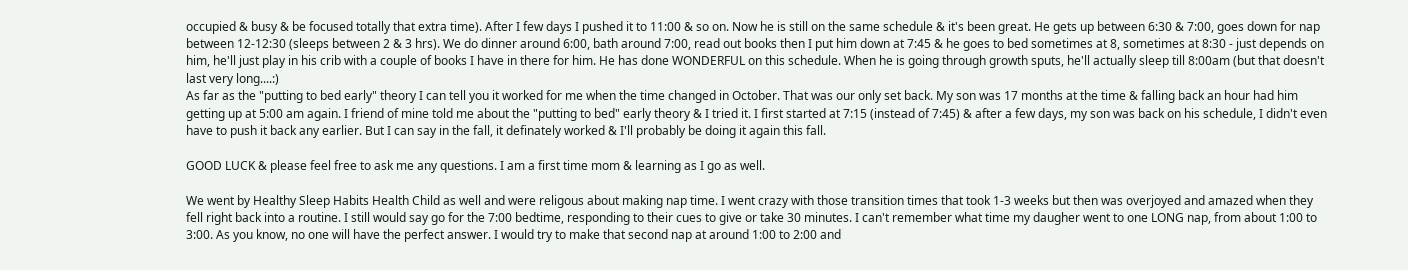occupied & busy & be focused totally that extra time). After I few days I pushed it to 11:00 & so on. Now he is still on the same schedule & it's been great. He gets up between 6:30 & 7:00, goes down for nap between 12-12:30 (sleeps between 2 & 3 hrs). We do dinner around 6:00, bath around 7:00, read out books then I put him down at 7:45 & he goes to bed sometimes at 8, sometimes at 8:30 - just depends on him, he'll just play in his crib with a couple of books I have in there for him. He has done WONDERFUL on this schedule. When he is going through growth sputs, he'll actually sleep till 8:00am (but that doesn't last very long....:)
As far as the "putting to bed early" theory I can tell you it worked for me when the time changed in October. That was our only set back. My son was 17 months at the time & falling back an hour had him getting up at 5:00 am again. I friend of mine told me about the "putting to bed" early theory & I tried it. I first started at 7:15 (instead of 7:45) & after a few days, my son was back on his schedule, I didn't even have to push it back any earlier. But I can say in the fall, it definately worked & I'll probably be doing it again this fall.

GOOD LUCK & please feel free to ask me any questions. I am a first time mom & learning as I go as well.

We went by Healthy Sleep Habits Health Child as well and were religous about making nap time. I went crazy with those transition times that took 1-3 weeks but then was overjoyed and amazed when they fell right back into a routine. I still would say go for the 7:00 bedtime, responding to their cues to give or take 30 minutes. I can't remember what time my daugher went to one LONG nap, from about 1:00 to 3:00. As you know, no one will have the perfect answer. I would try to make that second nap at around 1:00 to 2:00 and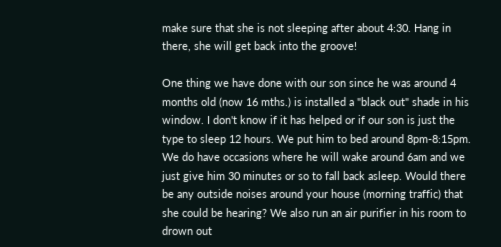make sure that she is not sleeping after about 4:30. Hang in there, she will get back into the groove!

One thing we have done with our son since he was around 4 months old (now 16 mths.) is installed a "black out" shade in his window. I don't know if it has helped or if our son is just the type to sleep 12 hours. We put him to bed around 8pm-8:15pm. We do have occasions where he will wake around 6am and we just give him 30 minutes or so to fall back asleep. Would there be any outside noises around your house (morning traffic) that she could be hearing? We also run an air purifier in his room to drown out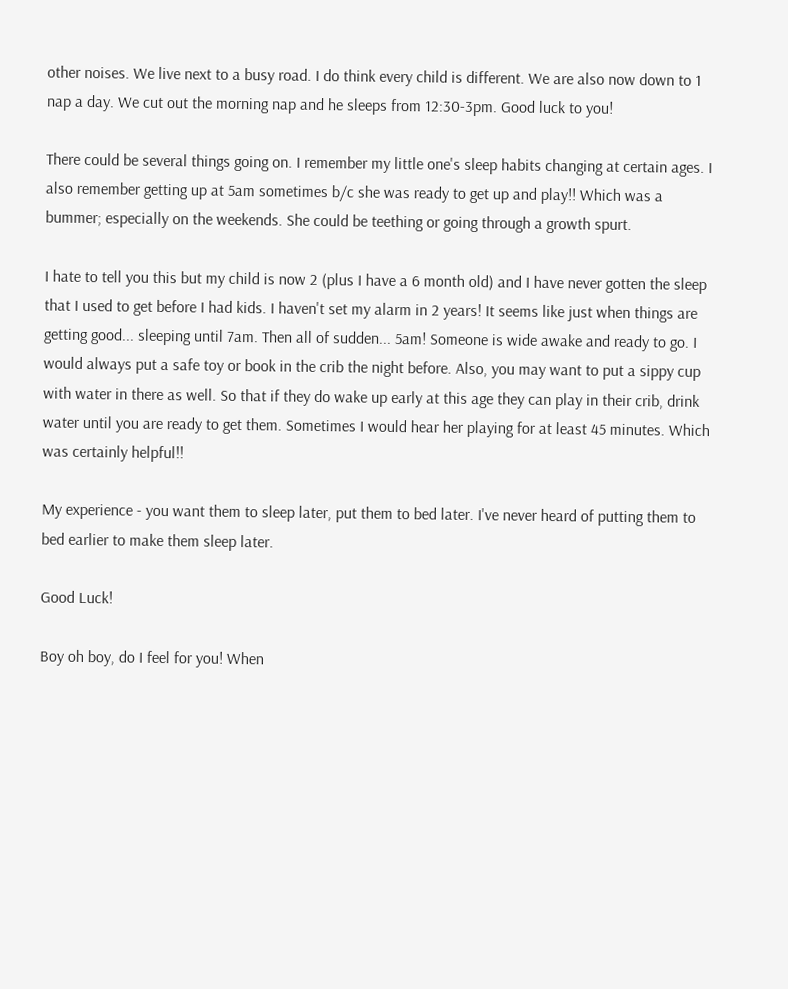other noises. We live next to a busy road. I do think every child is different. We are also now down to 1 nap a day. We cut out the morning nap and he sleeps from 12:30-3pm. Good luck to you!

There could be several things going on. I remember my little one's sleep habits changing at certain ages. I also remember getting up at 5am sometimes b/c she was ready to get up and play!! Which was a bummer; especially on the weekends. She could be teething or going through a growth spurt.

I hate to tell you this but my child is now 2 (plus I have a 6 month old) and I have never gotten the sleep that I used to get before I had kids. I haven't set my alarm in 2 years! It seems like just when things are getting good... sleeping until 7am. Then all of sudden... 5am! Someone is wide awake and ready to go. I would always put a safe toy or book in the crib the night before. Also, you may want to put a sippy cup with water in there as well. So that if they do wake up early at this age they can play in their crib, drink water until you are ready to get them. Sometimes I would hear her playing for at least 45 minutes. Which was certainly helpful!!

My experience - you want them to sleep later, put them to bed later. I've never heard of putting them to bed earlier to make them sleep later.

Good Luck!

Boy oh boy, do I feel for you! When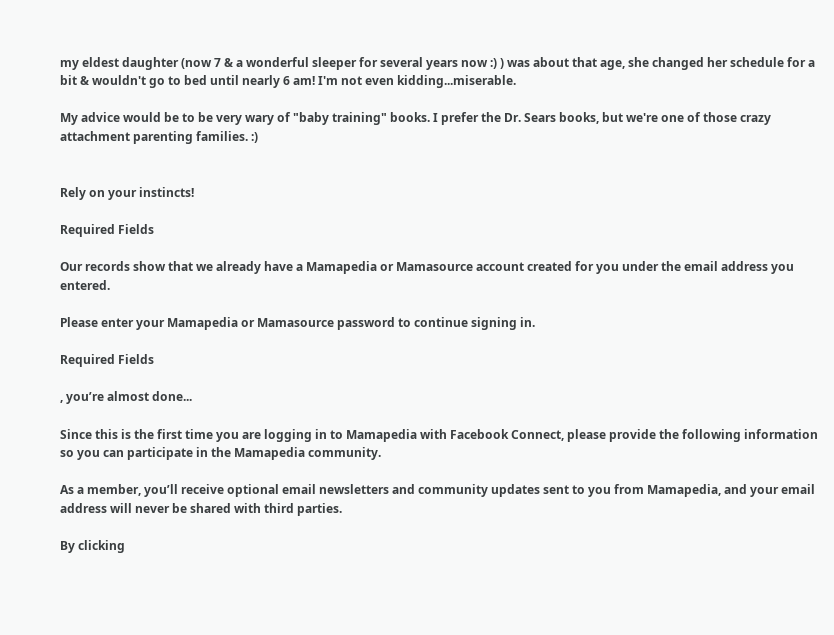my eldest daughter (now 7 & a wonderful sleeper for several years now :) ) was about that age, she changed her schedule for a bit & wouldn't go to bed until nearly 6 am! I'm not even kidding...miserable.

My advice would be to be very wary of "baby training" books. I prefer the Dr. Sears books, but we're one of those crazy attachment parenting families. :)


Rely on your instincts!

Required Fields

Our records show that we already have a Mamapedia or Mamasource account created for you under the email address you entered.

Please enter your Mamapedia or Mamasource password to continue signing in.

Required Fields

, you’re almost done...

Since this is the first time you are logging in to Mamapedia with Facebook Connect, please provide the following information so you can participate in the Mamapedia community.

As a member, you’ll receive optional email newsletters and community updates sent to you from Mamapedia, and your email address will never be shared with third parties.

By clicking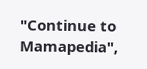"Continue to Mamapedia",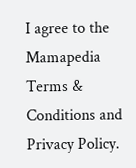I agree to the Mamapedia Terms & Conditions and Privacy Policy.